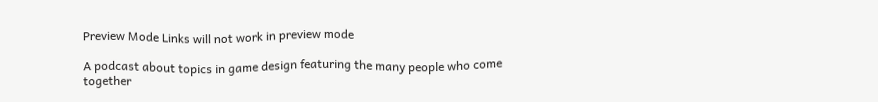Preview Mode Links will not work in preview mode

A podcast about topics in game design featuring the many people who come together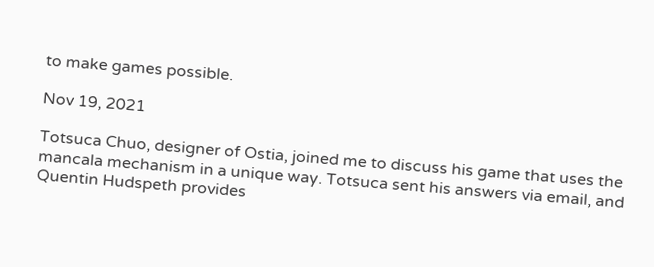to make games possible.

Nov 19, 2021

Totsuca Chuo, designer of Ostia, joined me to discuss his game that uses the mancala mechanism in a unique way. Totsuca sent his answers via email, and Quentin Hudspeth provides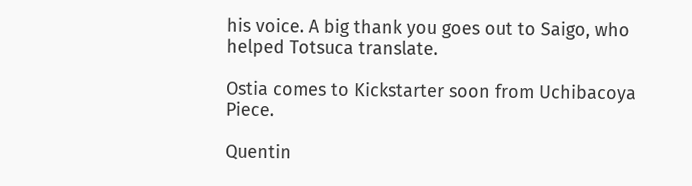his voice. A big thank you goes out to Saigo, who helped Totsuca translate.

Ostia comes to Kickstarter soon from Uchibacoya Piece.

Quentin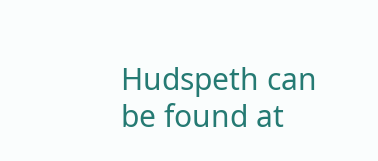Hudspeth can be found at